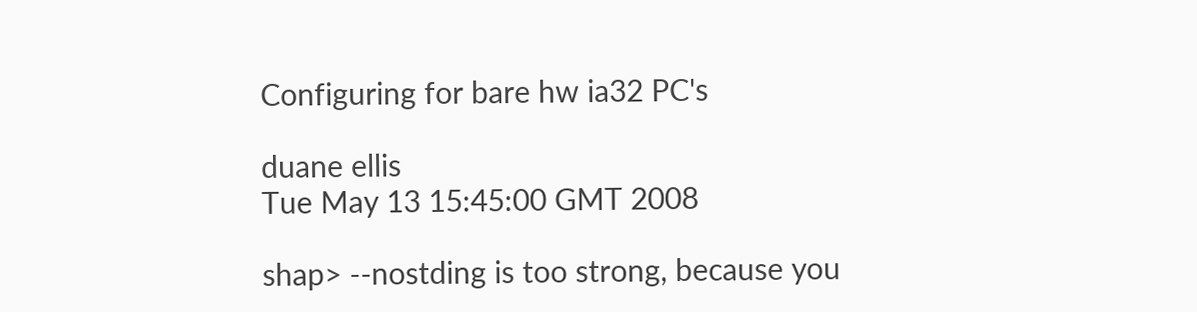Configuring for bare hw ia32 PC's

duane ellis
Tue May 13 15:45:00 GMT 2008

shap> --nostding is too strong, because you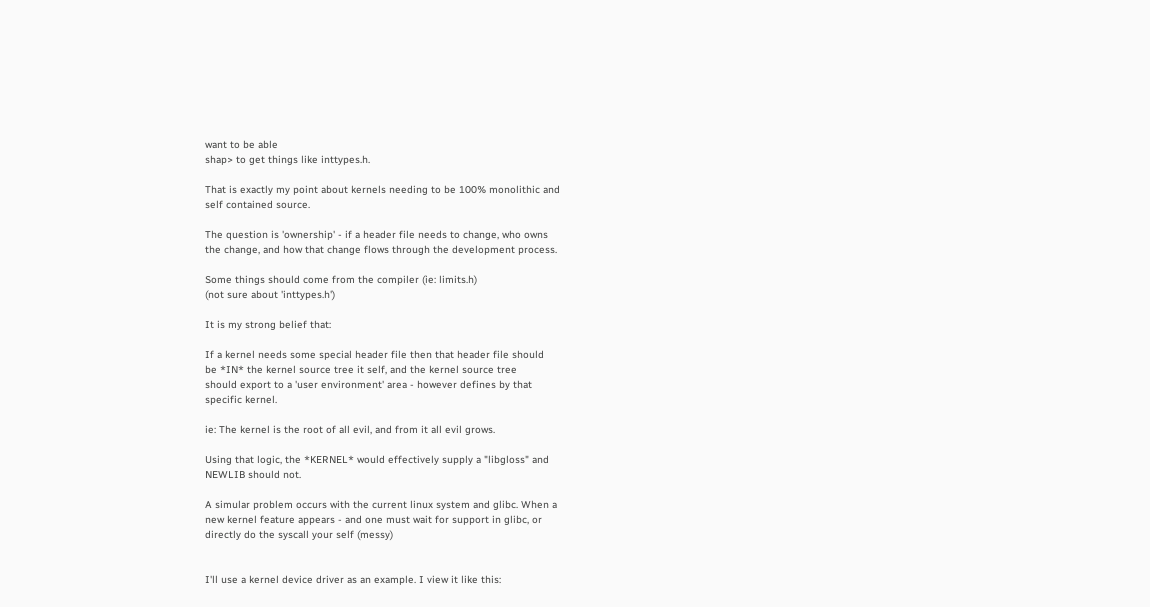want to be able
shap> to get things like inttypes.h.

That is exactly my point about kernels needing to be 100% monolithic and
self contained source.

The question is 'ownership' - if a header file needs to change, who owns
the change, and how that change flows through the development process.

Some things should come from the compiler (ie: limits.h)
(not sure about 'inttypes.h')

It is my strong belief that:

If a kernel needs some special header file then that header file should
be *IN* the kernel source tree it self, and the kernel source tree
should export to a 'user environment' area - however defines by that
specific kernel.

ie: The kernel is the root of all evil, and from it all evil grows.

Using that logic, the *KERNEL* would effectively supply a "libgloss" and
NEWLIB should not.

A simular problem occurs with the current linux system and glibc. When a
new kernel feature appears - and one must wait for support in glibc, or
directly do the syscall your self (messy)


I'll use a kernel device driver as an example. I view it like this: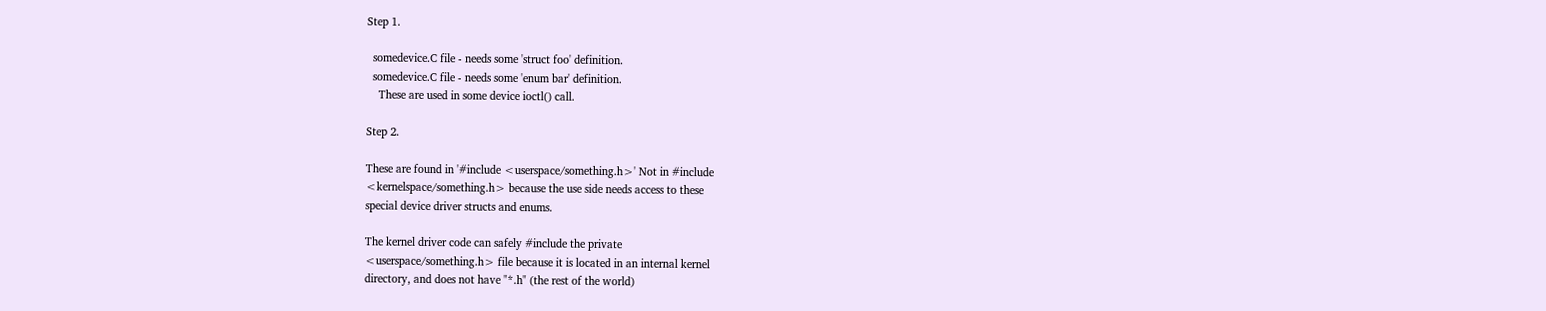Step 1.

  somedevice.C file - needs some 'struct foo' definition.
  somedevice.C file - needs some 'enum bar' definition.
    These are used in some device ioctl() call.

Step 2.

These are found in '#include <userspace/something.h>' Not in #include
<kernelspace/something.h> because the use side needs access to these
special device driver structs and enums.

The kernel driver code can safely #include the private
<userspace/something.h> file because it is located in an internal kernel
directory, and does not have "*.h" (the rest of the world)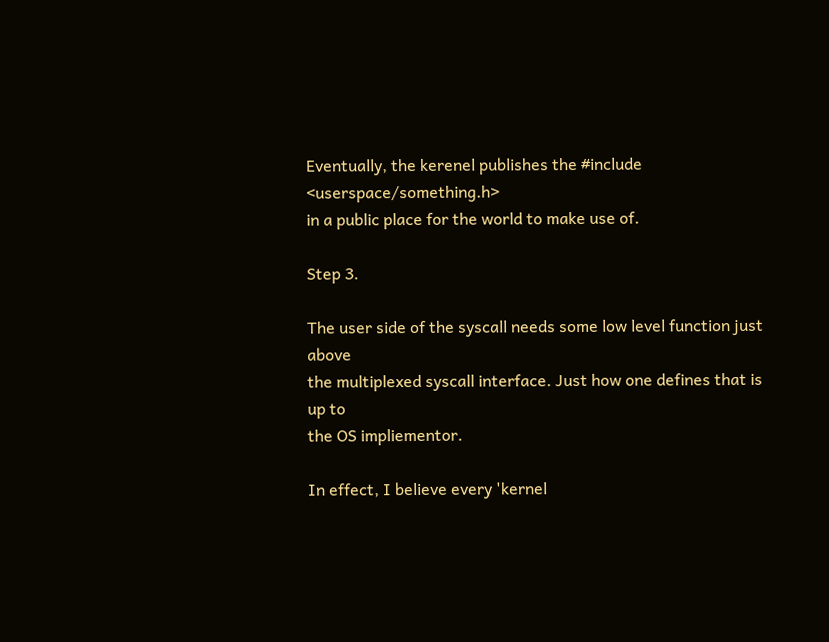Eventually, the kerenel publishes the #include <userspace/something.h>
in a public place for the world to make use of.

Step 3.

The user side of the syscall needs some low level function just above
the multiplexed syscall interface. Just how one defines that is up to
the OS impliementor.

In effect, I believe every 'kernel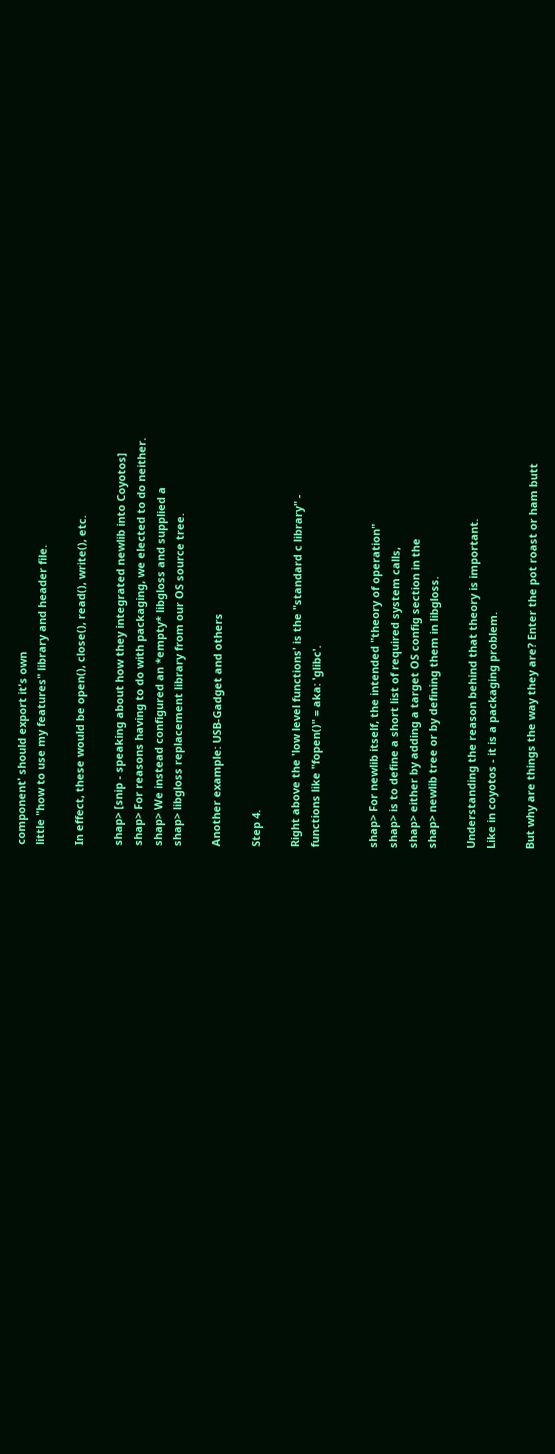component' should export it's own
little "how to use my features" library and header file.

In effect, these would be open(), close(), read(), write(), etc.

shap> [snip - speaking about how they integrated newlib into Coyotos]
shap> For reasons having to do with packaging, we elected to do neither.
shap> We instead configured an *empty* libgloss and supplied a
shap> libgloss replacement library from our OS source tree.

Another example: USB-Gadget and others

Step 4.

Right above the 'low level functions' is the "standard c library" -
functions like "fopen()" = aka: 'glibc'.


shap> For newlib itself, the intended "theory of operation"
shap> is to define a short list of required system calls,
shap> either by adding a target OS config section in the
shap> newlib tree or by defining them in libgloss.

Understanding the reason behind that theory is important.
Like in coyotos - it is a packaging problem.

But why are things the way they are? Enter the pot roast or ham butt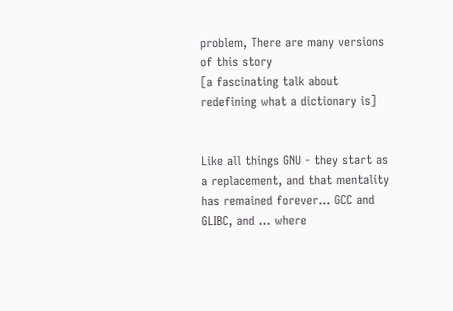problem, There are many versions of this story
[a fascinating talk about redefining what a dictionary is]


Like all things GNU - they start as a replacement, and that mentality
has remained forever... GCC and GLIBC, and ... where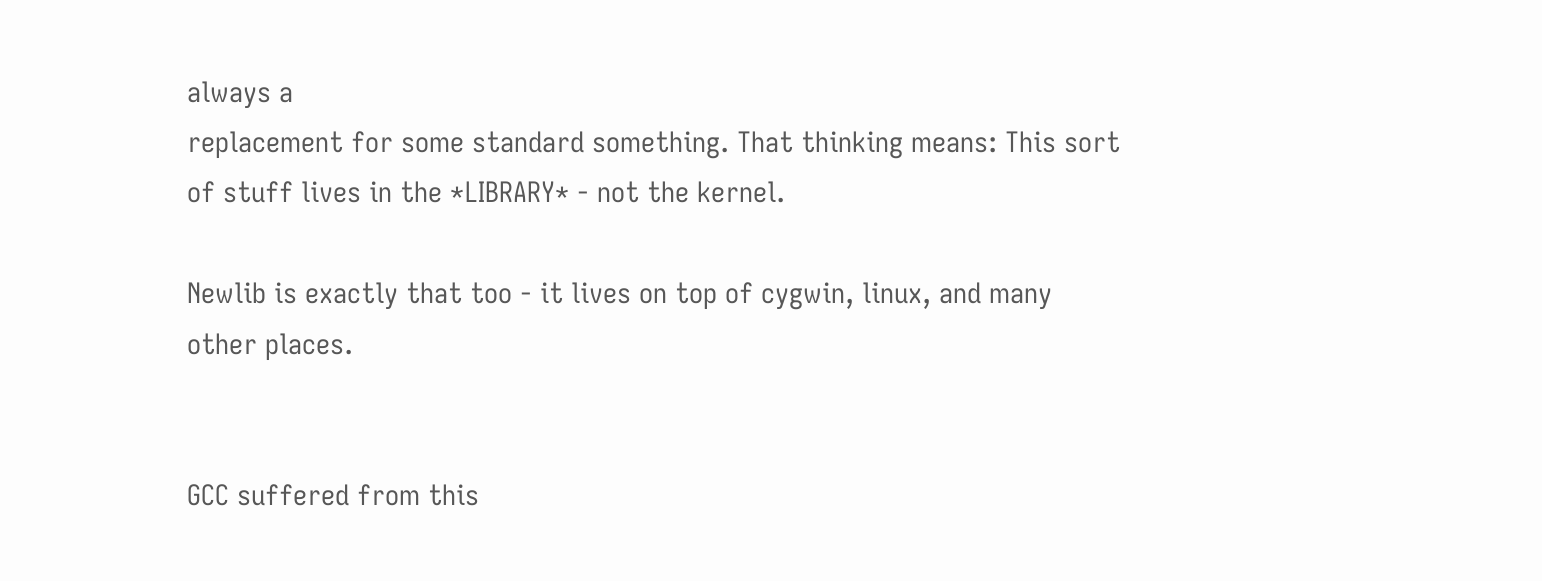always a
replacement for some standard something. That thinking means: This sort
of stuff lives in the *LIBRARY* - not the kernel.

Newlib is exactly that too - it lives on top of cygwin, linux, and many
other places.


GCC suffered from this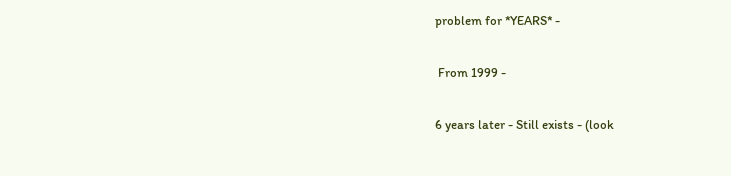problem for *YEARS* -

 From 1999 -

6 years later - Still exists - (look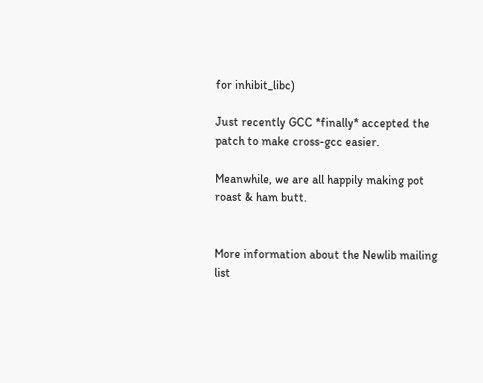for inhibit_libc)

Just recently GCC *finally* accepted the patch to make cross-gcc easier.

Meanwhile, we are all happily making pot roast & ham butt.


More information about the Newlib mailing list